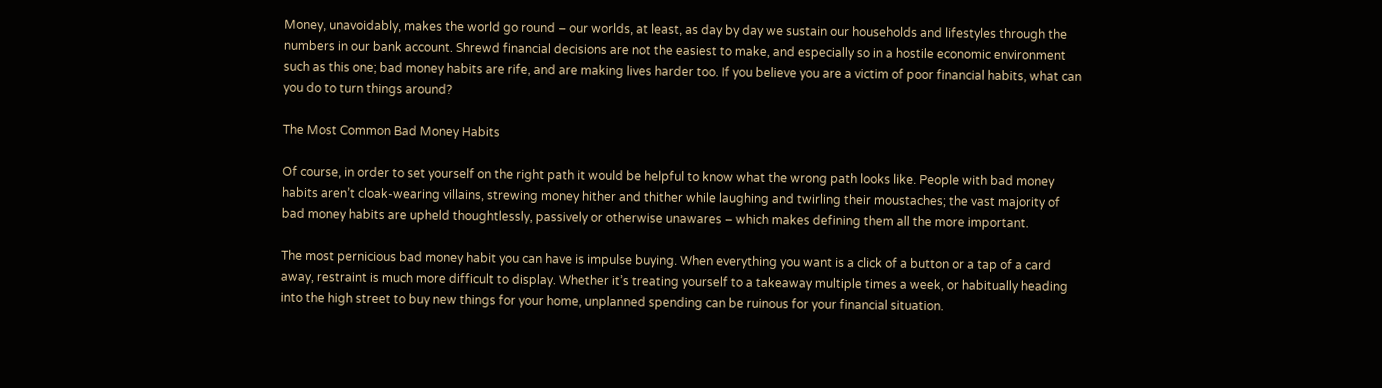Money, unavoidably, makes the world go round – our worlds, at least, as day by day we sustain our households and lifestyles through the numbers in our bank account. Shrewd financial decisions are not the easiest to make, and especially so in a hostile economic environment such as this one; bad money habits are rife, and are making lives harder too. If you believe you are a victim of poor financial habits, what can you do to turn things around?

The Most Common Bad Money Habits

Of course, in order to set yourself on the right path it would be helpful to know what the wrong path looks like. People with bad money habits aren’t cloak-wearing villains, strewing money hither and thither while laughing and twirling their moustaches; the vast majority of bad money habits are upheld thoughtlessly, passively or otherwise unawares – which makes defining them all the more important.

The most pernicious bad money habit you can have is impulse buying. When everything you want is a click of a button or a tap of a card away, restraint is much more difficult to display. Whether it’s treating yourself to a takeaway multiple times a week, or habitually heading into the high street to buy new things for your home, unplanned spending can be ruinous for your financial situation.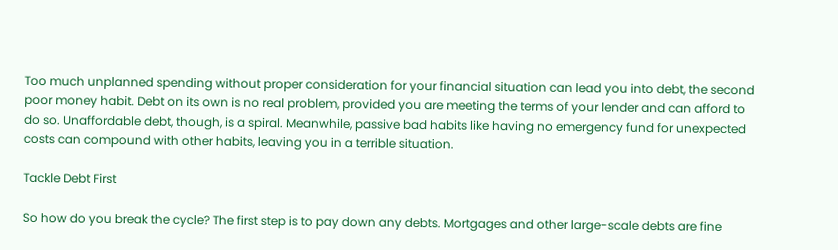Too much unplanned spending without proper consideration for your financial situation can lead you into debt, the second poor money habit. Debt on its own is no real problem, provided you are meeting the terms of your lender and can afford to do so. Unaffordable debt, though, is a spiral. Meanwhile, passive bad habits like having no emergency fund for unexpected costs can compound with other habits, leaving you in a terrible situation.

Tackle Debt First

So how do you break the cycle? The first step is to pay down any debts. Mortgages and other large-scale debts are fine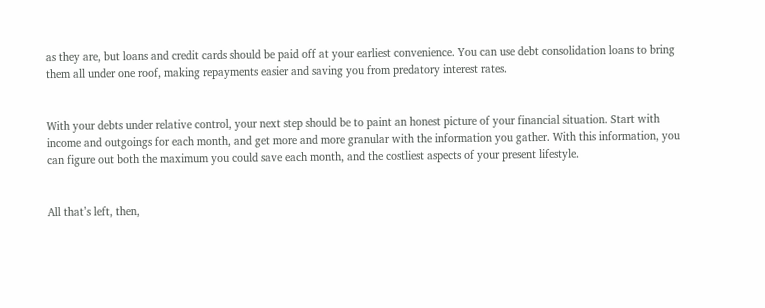as they are, but loans and credit cards should be paid off at your earliest convenience. You can use debt consolidation loans to bring them all under one roof, making repayments easier and saving you from predatory interest rates.


With your debts under relative control, your next step should be to paint an honest picture of your financial situation. Start with income and outgoings for each month, and get more and more granular with the information you gather. With this information, you can figure out both the maximum you could save each month, and the costliest aspects of your present lifestyle.


All that’s left, then,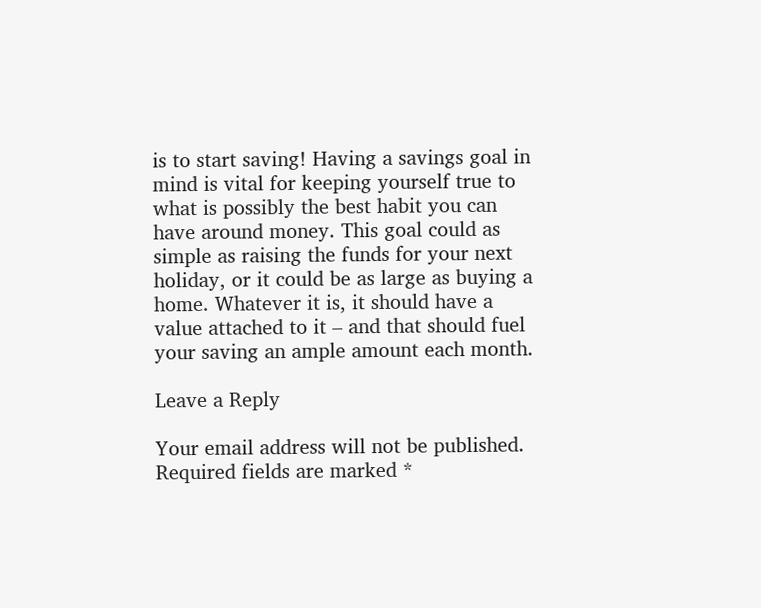is to start saving! Having a savings goal in mind is vital for keeping yourself true to what is possibly the best habit you can have around money. This goal could as simple as raising the funds for your next holiday, or it could be as large as buying a home. Whatever it is, it should have a value attached to it – and that should fuel your saving an ample amount each month.

Leave a Reply

Your email address will not be published. Required fields are marked *